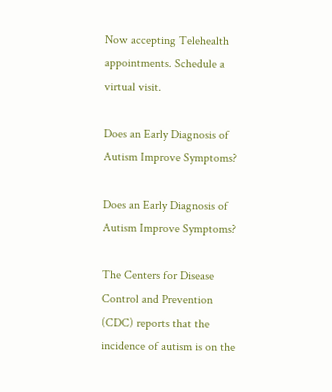Now accepting Telehealth appointments. Schedule a virtual visit.

Does an Early Diagnosis of Autism Improve Symptoms?

Does an Early Diagnosis of Autism Improve Symptoms?

The Centers for Disease Control and Prevention (CDC) reports that the incidence of autism is on the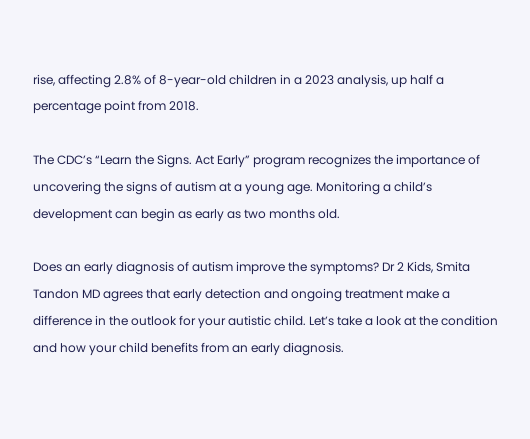rise, affecting 2.8% of 8-year-old children in a 2023 analysis, up half a percentage point from 2018.

The CDC’s “Learn the Signs. Act Early” program recognizes the importance of uncovering the signs of autism at a young age. Monitoring a child’s development can begin as early as two months old.

Does an early diagnosis of autism improve the symptoms? Dr 2 Kids, Smita Tandon MD agrees that early detection and ongoing treatment make a difference in the outlook for your autistic child. Let’s take a look at the condition and how your child benefits from an early diagnosis.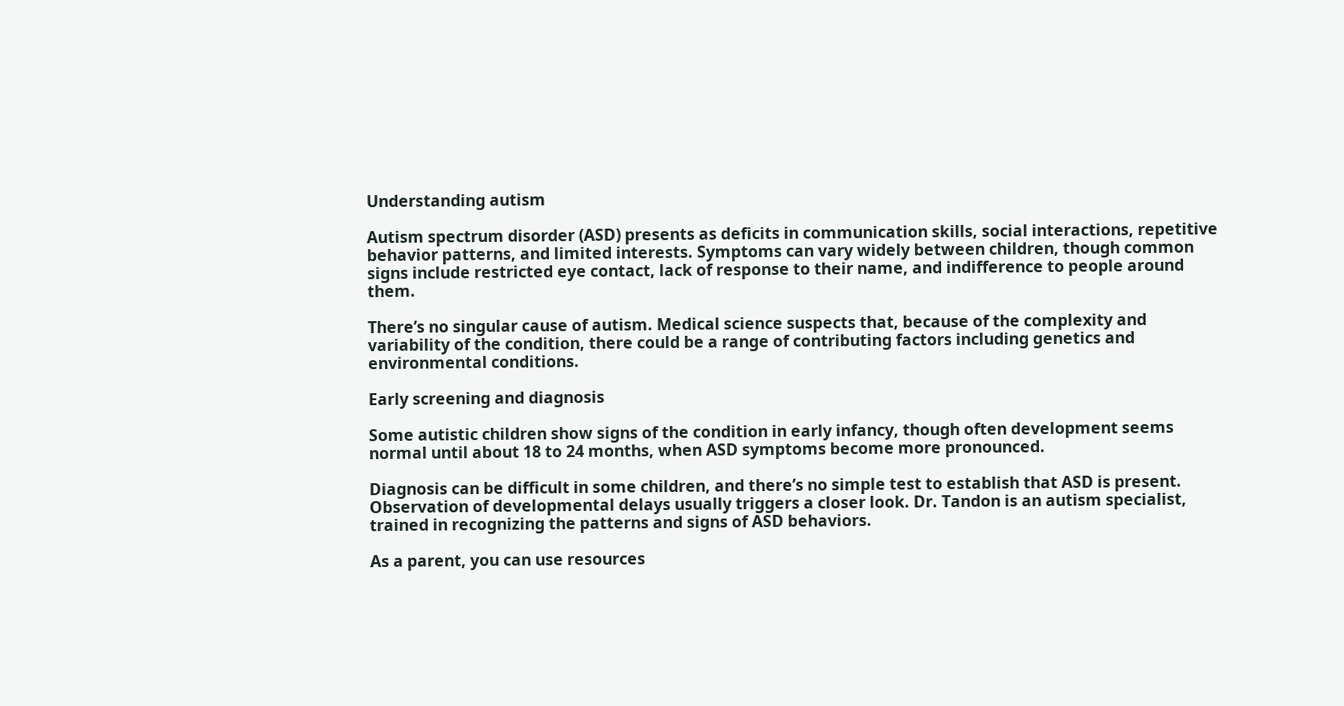Understanding autism

Autism spectrum disorder (ASD) presents as deficits in communication skills, social interactions, repetitive behavior patterns, and limited interests. Symptoms can vary widely between children, though common signs include restricted eye contact, lack of response to their name, and indifference to people around them.

There’s no singular cause of autism. Medical science suspects that, because of the complexity and variability of the condition, there could be a range of contributing factors including genetics and environmental conditions.

Early screening and diagnosis

Some autistic children show signs of the condition in early infancy, though often development seems normal until about 18 to 24 months, when ASD symptoms become more pronounced.

Diagnosis can be difficult in some children, and there’s no simple test to establish that ASD is present. Observation of developmental delays usually triggers a closer look. Dr. Tandon is an autism specialist, trained in recognizing the patterns and signs of ASD behaviors.

As a parent, you can use resources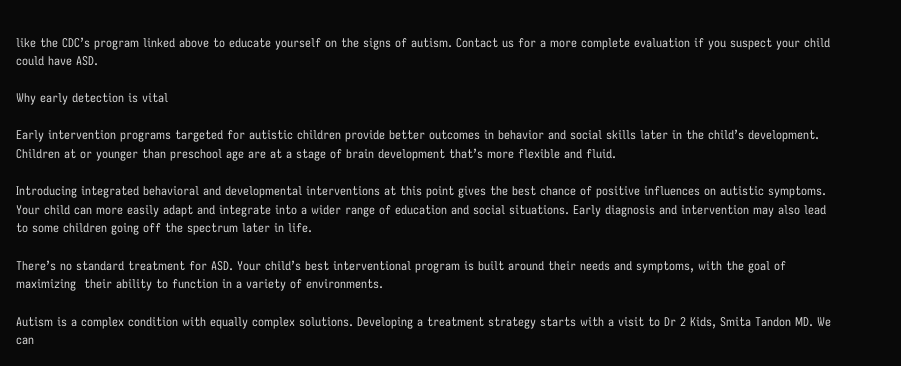like the CDC’s program linked above to educate yourself on the signs of autism. Contact us for a more complete evaluation if you suspect your child could have ASD.

Why early detection is vital

Early intervention programs targeted for autistic children provide better outcomes in behavior and social skills later in the child’s development. Children at or younger than preschool age are at a stage of brain development that’s more flexible and fluid.

Introducing integrated behavioral and developmental interventions at this point gives the best chance of positive influences on autistic symptoms. Your child can more easily adapt and integrate into a wider range of education and social situations. Early diagnosis and intervention may also lead to some children going off the spectrum later in life.

There’s no standard treatment for ASD. Your child’s best interventional program is built around their needs and symptoms, with the goal of maximizing  their ability to function in a variety of environments.

Autism is a complex condition with equally complex solutions. Developing a treatment strategy starts with a visit to Dr 2 Kids, Smita Tandon MD. We can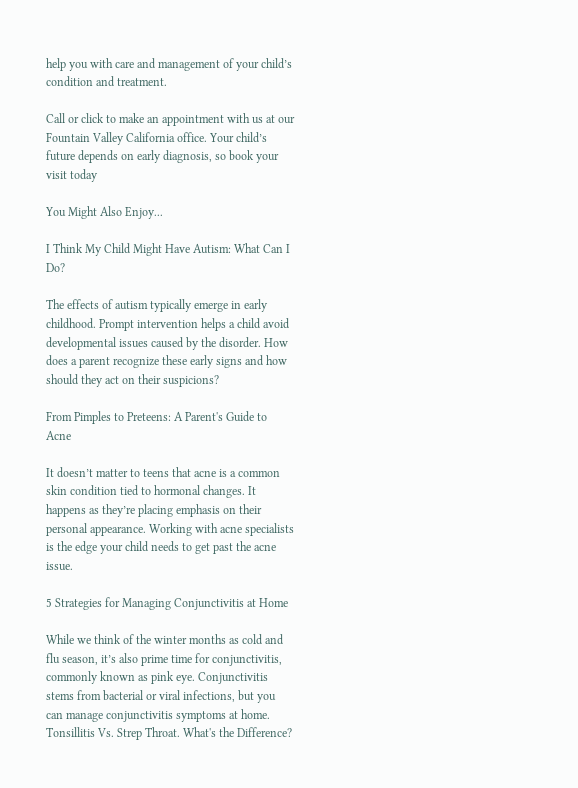help you with care and management of your child’s condition and treatment.

Call or click to make an appointment with us at our Fountain Valley California office. Your child’s future depends on early diagnosis, so book your visit today

You Might Also Enjoy...

I Think My Child Might Have Autism: What Can I Do?

The effects of autism typically emerge in early childhood. Prompt intervention helps a child avoid developmental issues caused by the disorder. How does a parent recognize these early signs and how should they act on their suspicions?

From Pimples to Preteens: A Parent's Guide to Acne

It doesn’t matter to teens that acne is a common skin condition tied to hormonal changes. It happens as they’re placing emphasis on their personal appearance. Working with acne specialists is the edge your child needs to get past the acne issue.

5 Strategies for Managing Conjunctivitis at Home

While we think of the winter months as cold and flu season, it’s also prime time for conjunctivitis, commonly known as pink eye. Conjunctivitis stems from bacterial or viral infections, but you can manage conjunctivitis symptoms at home.
Tonsillitis Vs. Strep Throat. What's the Difference?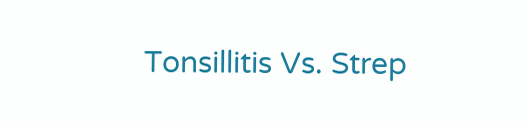Tonsillitis Vs. Strep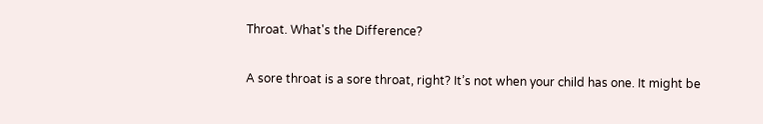Throat. What's the Difference?

A sore throat is a sore throat, right? It’s not when your child has one. It might be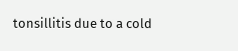tonsillitis due to a cold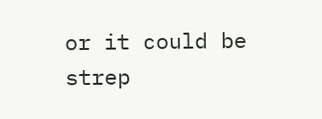or it could be strep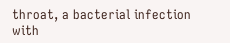throat, a bacterial infection with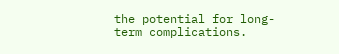the potential for long-term complications.